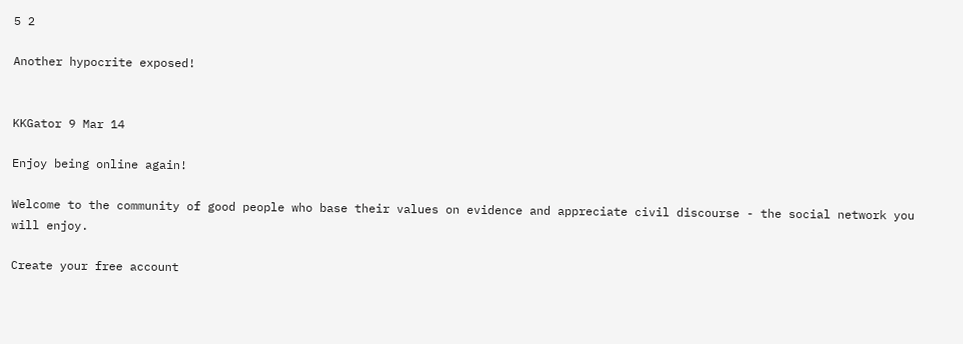5 2

Another hypocrite exposed!


KKGator 9 Mar 14

Enjoy being online again!

Welcome to the community of good people who base their values on evidence and appreciate civil discourse - the social network you will enjoy.

Create your free account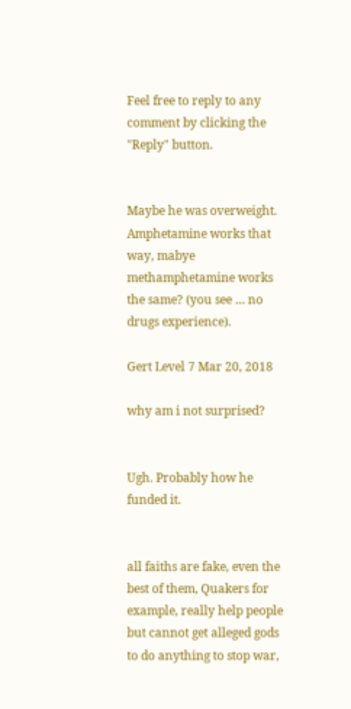Feel free to reply to any comment by clicking the "Reply" button.


Maybe he was overweight. Amphetamine works that way, mabye methamphetamine works the same? (you see … no drugs experience).

Gert Level 7 Mar 20, 2018

why am i not surprised?


Ugh. Probably how he funded it.


all faiths are fake, even the best of them, Quakers for example, really help people but cannot get alleged gods to do anything to stop war,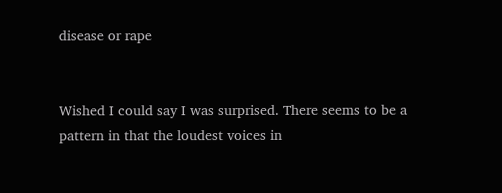disease or rape


Wished I could say I was surprised. There seems to be a pattern in that the loudest voices in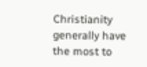Christianity generally have the most to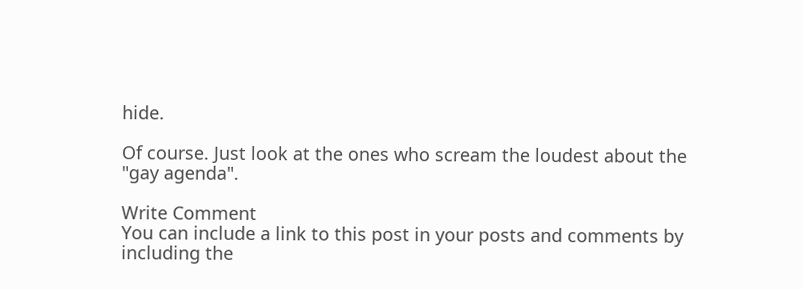hide.

Of course. Just look at the ones who scream the loudest about the "gay agenda".

Write Comment
You can include a link to this post in your posts and comments by including the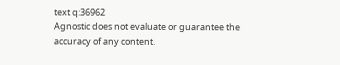text q:36962
Agnostic does not evaluate or guarantee the accuracy of any content.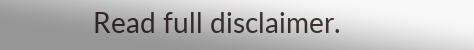Read full disclaimer.